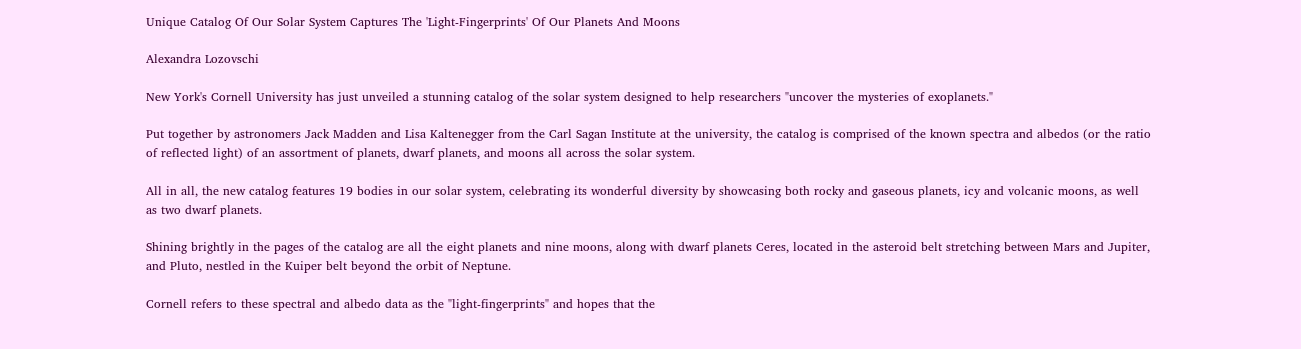Unique Catalog Of Our Solar System Captures The 'Light-Fingerprints' Of Our Planets And Moons

Alexandra Lozovschi

New York's Cornell University has just unveiled a stunning catalog of the solar system designed to help researchers "uncover the mysteries of exoplanets."

Put together by astronomers Jack Madden and Lisa Kaltenegger from the Carl Sagan Institute at the university, the catalog is comprised of the known spectra and albedos (or the ratio of reflected light) of an assortment of planets, dwarf planets, and moons all across the solar system.

All in all, the new catalog features 19 bodies in our solar system, celebrating its wonderful diversity by showcasing both rocky and gaseous planets, icy and volcanic moons, as well as two dwarf planets.

Shining brightly in the pages of the catalog are all the eight planets and nine moons, along with dwarf planets Ceres, located in the asteroid belt stretching between Mars and Jupiter, and Pluto, nestled in the Kuiper belt beyond the orbit of Neptune.

Cornell refers to these spectral and albedo data as the "light-fingerprints" and hopes that the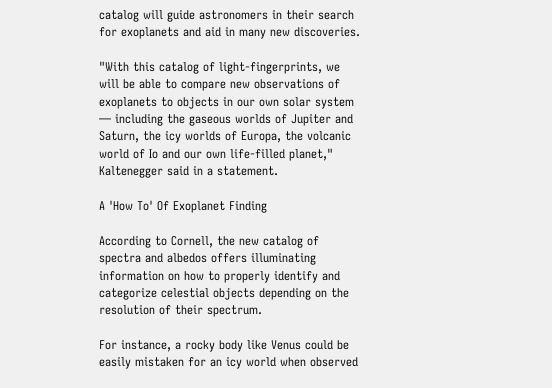catalog will guide astronomers in their search for exoplanets and aid in many new discoveries.

"With this catalog of light-fingerprints, we will be able to compare new observations of exoplanets to objects in our own solar system — including the gaseous worlds of Jupiter and Saturn, the icy worlds of Europa, the volcanic world of Io and our own life-filled planet," Kaltenegger said in a statement.

A 'How To' Of Exoplanet Finding

According to Cornell, the new catalog of spectra and albedos offers illuminating information on how to properly identify and categorize celestial objects depending on the resolution of their spectrum.

For instance, a rocky body like Venus could be easily mistaken for an icy world when observed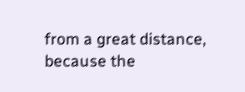from a great distance, because the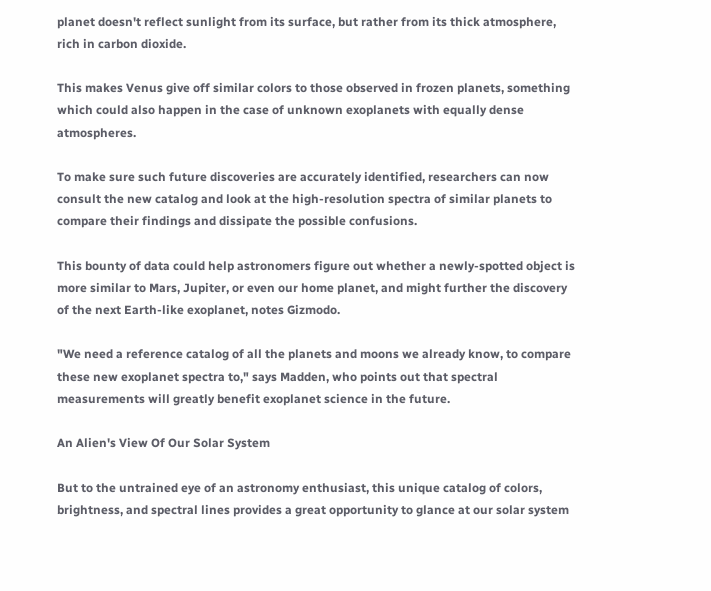planet doesn't reflect sunlight from its surface, but rather from its thick atmosphere, rich in carbon dioxide.

This makes Venus give off similar colors to those observed in frozen planets, something which could also happen in the case of unknown exoplanets with equally dense atmospheres.

To make sure such future discoveries are accurately identified, researchers can now consult the new catalog and look at the high-resolution spectra of similar planets to compare their findings and dissipate the possible confusions.

This bounty of data could help astronomers figure out whether a newly-spotted object is more similar to Mars, Jupiter, or even our home planet, and might further the discovery of the next Earth-like exoplanet, notes Gizmodo.

"We need a reference catalog of all the planets and moons we already know, to compare these new exoplanet spectra to," says Madden, who points out that spectral measurements will greatly benefit exoplanet science in the future.

An Alien's View Of Our Solar System

But to the untrained eye of an astronomy enthusiast, this unique catalog of colors, brightness, and spectral lines provides a great opportunity to glance at our solar system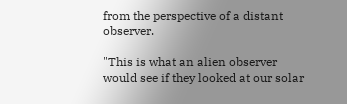from the perspective of a distant observer.

"This is what an alien observer would see if they looked at our solar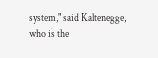system," said Kaltenegge, who is the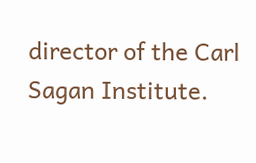director of the Carl Sagan Institute.